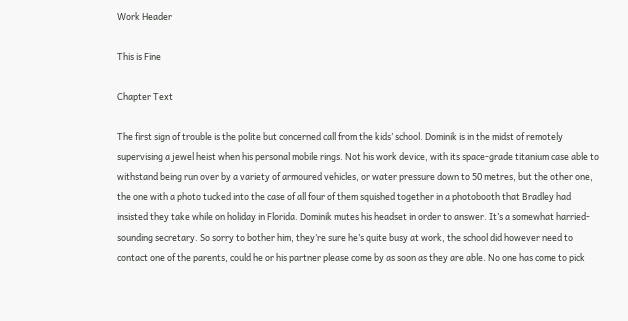Work Header

This is Fine

Chapter Text

The first sign of trouble is the polite but concerned call from the kids’ school. Dominik is in the midst of remotely supervising a jewel heist when his personal mobile rings. Not his work device, with its space-grade titanium case able to withstand being run over by a variety of armoured vehicles, or water pressure down to 50 metres, but the other one, the one with a photo tucked into the case of all four of them squished together in a photobooth that Bradley had insisted they take while on holiday in Florida. Dominik mutes his headset in order to answer. It’s a somewhat harried-sounding secretary. So sorry to bother him, they’re sure he’s quite busy at work, the school did however need to contact one of the parents, could he or his partner please come by as soon as they are able. No one has come to pick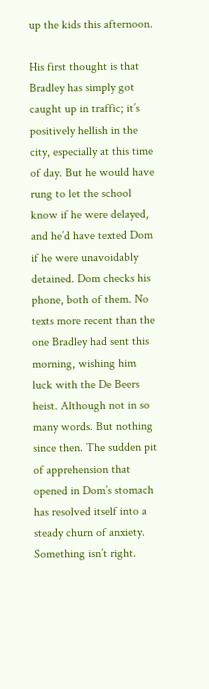up the kids this afternoon.

His first thought is that Bradley has simply got caught up in traffic; it’s positively hellish in the city, especially at this time of day. But he would have rung to let the school know if he were delayed, and he’d have texted Dom if he were unavoidably detained. Dom checks his phone, both of them. No texts more recent than the one Bradley had sent this morning, wishing him luck with the De Beers heist. Although not in so many words. But nothing since then. The sudden pit of apprehension that opened in Dom’s stomach has resolved itself into a steady churn of anxiety. Something isn’t right.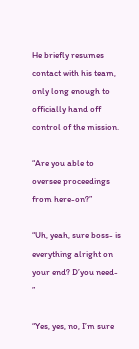He briefly resumes contact with his team, only long enough to officially hand off control of the mission.

“Are you able to oversee proceedings from here-on?”

“Uh, yeah, sure boss- is everything alright on your end? D’you need- ”

“Yes, yes, no, I’m sure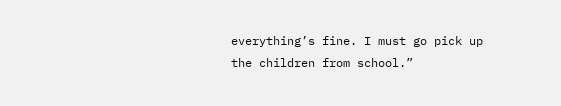everything’s fine. I must go pick up the children from school.”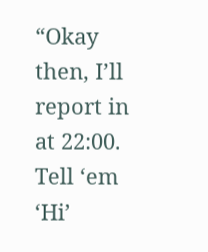“Okay then, I’ll report in at 22:00. Tell ‘em ‘Hi’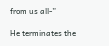from us all-”

He terminates the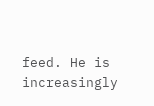feed. He is increasingly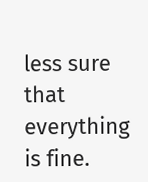less sure that everything is fine.